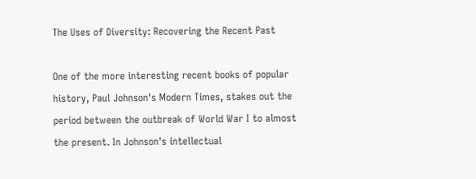The Uses of Diversity: Recovering the Recent Past

One of the more interesting recent books of popular history, Paul Johnson's Modern Times, stakes out the period between the outbreak of World War I to almost the present. In Johnson's intellectual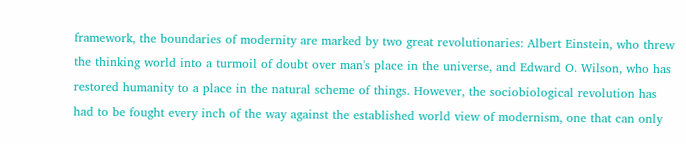framework, the boundaries of modernity are marked by two great revolutionaries: Albert Einstein, who threw the thinking world into a turmoil of doubt over man's place in the universe, and Edward O. Wilson, who has restored humanity to a place in the natural scheme of things. However, the sociobiological revolution has had to be fought every inch of the way against the established world view of modernism, one that can only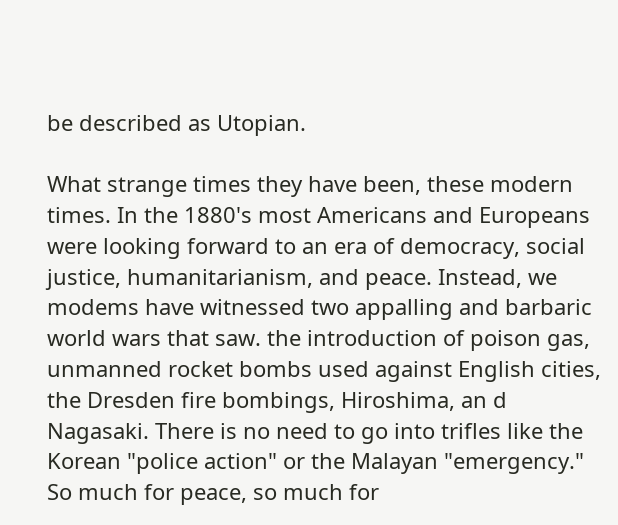be described as Utopian.

What strange times they have been, these modern times. In the 1880's most Americans and Europeans were looking forward to an era of democracy, social justice, humanitarianism, and peace. Instead, we modems have witnessed two appalling and barbaric world wars that saw. the introduction of poison gas, unmanned rocket bombs used against English cities, the Dresden fire bombings, Hiroshima, an d Nagasaki. There is no need to go into trifles like the Korean "police action" or the Malayan "emergency." So much for peace, so much for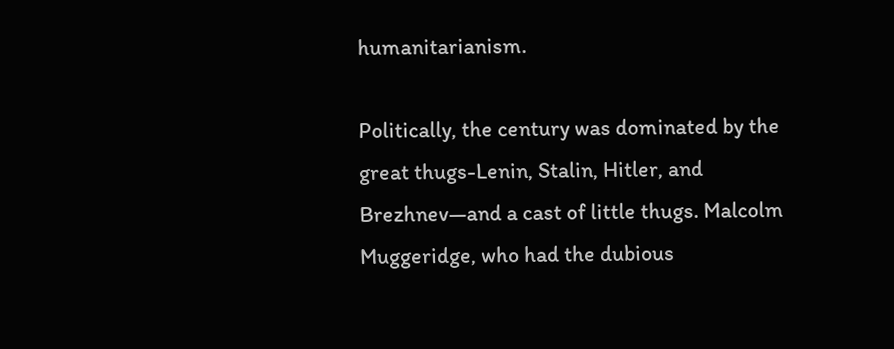humanitarianism.

Politically, the century was dominated by the great thugs-Lenin, Stalin, Hitler, and Brezhnev—and a cast of little thugs. Malcolm Muggeridge, who had the dubious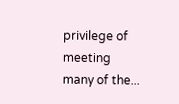privilege of meeting many of the...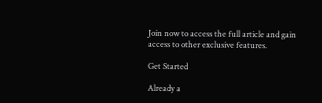Join now to access the full article and gain access to other exclusive features.

Get Started

Already a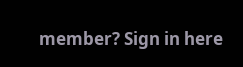member? Sign in here